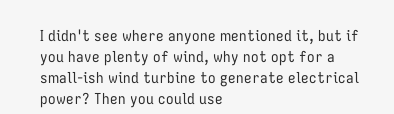I didn't see where anyone mentioned it, but if you have plenty of wind, why not opt for a small-ish wind turbine to generate electrical power? Then you could use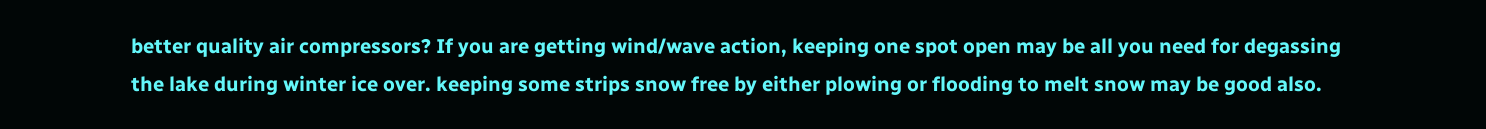better quality air compressors? If you are getting wind/wave action, keeping one spot open may be all you need for degassing the lake during winter ice over. keeping some strips snow free by either plowing or flooding to melt snow may be good also.